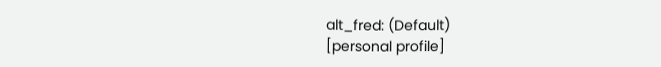alt_fred: (Default)
[personal profile]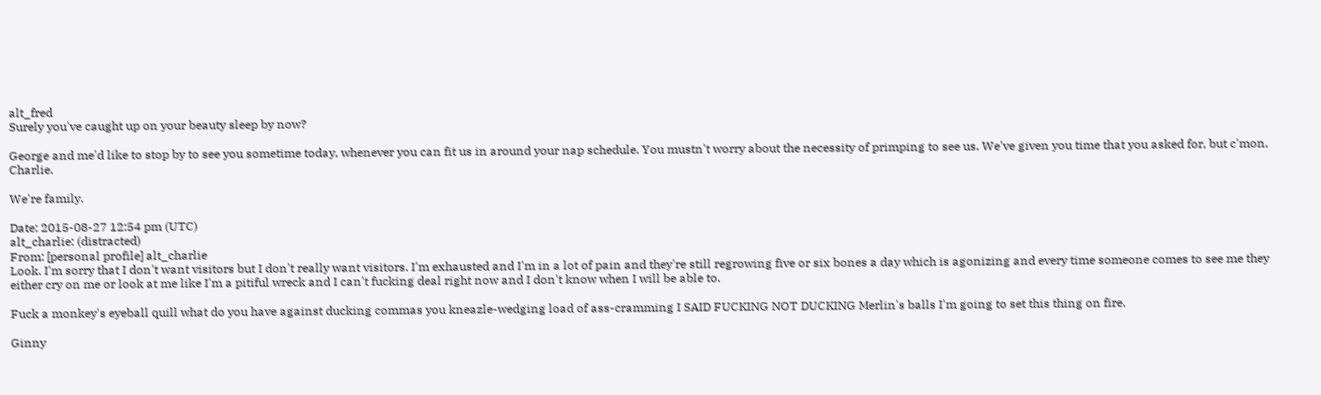alt_fred
Surely you've caught up on your beauty sleep by now?

George and me'd like to stop by to see you sometime today, whenever you can fit us in around your nap schedule. You mustn't worry about the necessity of primping to see us. We've given you time that you asked for, but c'mon, Charlie.

We're family.

Date: 2015-08-27 12:54 pm (UTC)
alt_charlie: (distracted)
From: [personal profile] alt_charlie
Look. I'm sorry that I don't want visitors but I don't really want visitors. I'm exhausted and I'm in a lot of pain and they're still regrowing five or six bones a day which is agonizing and every time someone comes to see me they either cry on me or look at me like I'm a pitiful wreck and I can't fucking deal right now and I don't know when I will be able to.

Fuck a monkey's eyeball quill what do you have against ducking commas you kneazle-wedging load of ass-cramming I SAID FUCKING NOT DUCKING Merlin's balls I'm going to set this thing on fire.

Ginny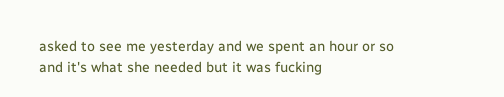asked to see me yesterday and we spent an hour or so and it's what she needed but it was fucking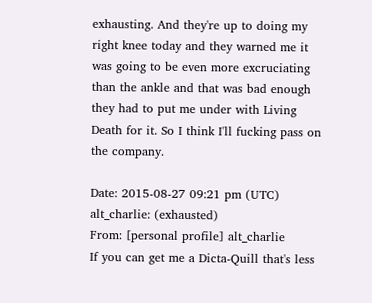exhausting. And they're up to doing my right knee today and they warned me it was going to be even more excruciating than the ankle and that was bad enough they had to put me under with Living Death for it. So I think I'll fucking pass on the company.

Date: 2015-08-27 09:21 pm (UTC)
alt_charlie: (exhausted)
From: [personal profile] alt_charlie
If you can get me a Dicta-Quill that's less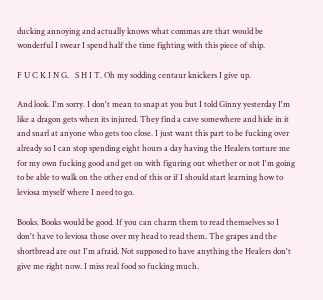ducking annoying and actually knows what commas are that would be wonderful I swear I spend half the time fighting with this piece of ship.

F U C K I N G.   S H I T. Oh my sodding centaur knickers I give up.

And look. I'm sorry. I don't mean to snap at you but I told Ginny yesterday I'm like a dragon gets when its injured. They find a cave somewhere and hide in it and snarl at anyone who gets too close. I just want this part to be fucking over already so I can stop spending eight hours a day having the Healers torture me for my own fucking good and get on with figuring out whether or not I'm going to be able to walk on the other end of this or if I should start learning how to leviosa myself where I need to go.

Books. Books would be good. If you can charm them to read themselves so I don't have to leviosa those over my head to read them. The grapes and the shortbread are out I'm afraid. Not supposed to have anything the Healers don't give me right now. I miss real food so fucking much.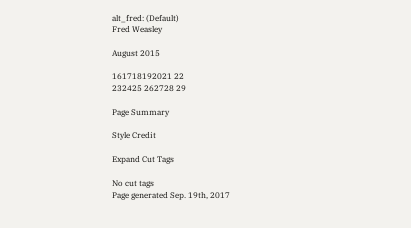alt_fred: (Default)
Fred Weasley

August 2015

161718192021 22
232425 262728 29

Page Summary

Style Credit

Expand Cut Tags

No cut tags
Page generated Sep. 19th, 2017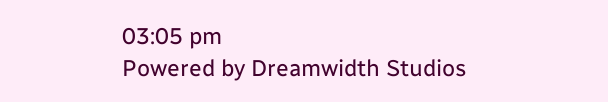03:05 pm
Powered by Dreamwidth Studios